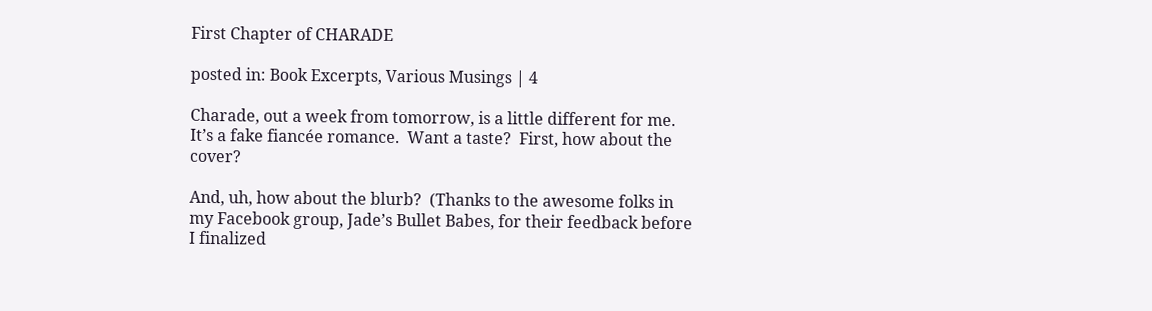First Chapter of CHARADE

posted in: Book Excerpts, Various Musings | 4

Charade, out a week from tomorrow, is a little different for me.  It’s a fake fiancée romance.  Want a taste?  First, how about the cover?

And, uh, how about the blurb?  (Thanks to the awesome folks in my Facebook group, Jade’s Bullet Babes, for their feedback before I finalized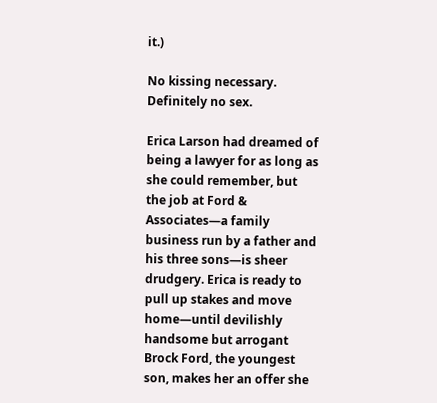it.)

No kissing necessary. Definitely no sex.

Erica Larson had dreamed of being a lawyer for as long as she could remember, but the job at Ford & Associates—a family business run by a father and his three sons—is sheer drudgery. Erica is ready to pull up stakes and move home—until devilishly handsome but arrogant Brock Ford, the youngest son, makes her an offer she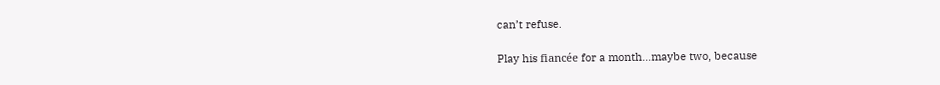can’t refuse.

Play his fiancée for a month…maybe two, because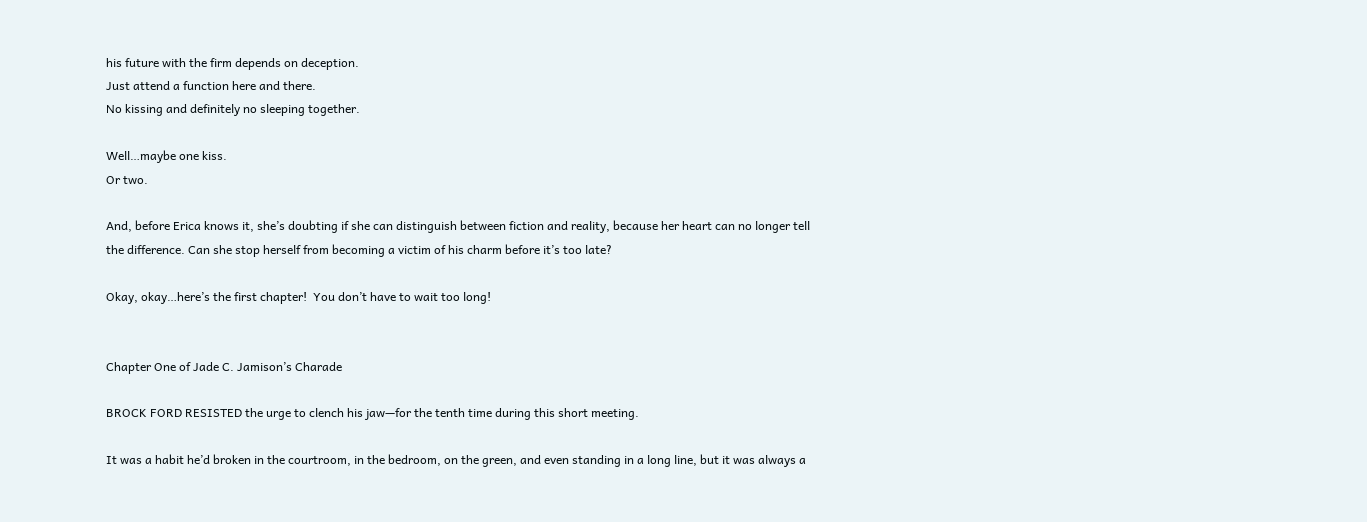his future with the firm depends on deception.
Just attend a function here and there.
No kissing and definitely no sleeping together.

Well…maybe one kiss.
Or two.

And, before Erica knows it, she’s doubting if she can distinguish between fiction and reality, because her heart can no longer tell the difference. Can she stop herself from becoming a victim of his charm before it’s too late?

Okay, okay…here’s the first chapter!  You don’t have to wait too long!


Chapter One of Jade C. Jamison’s Charade

BROCK FORD RESISTED the urge to clench his jaw—for the tenth time during this short meeting.

It was a habit he’d broken in the courtroom, in the bedroom, on the green, and even standing in a long line, but it was always a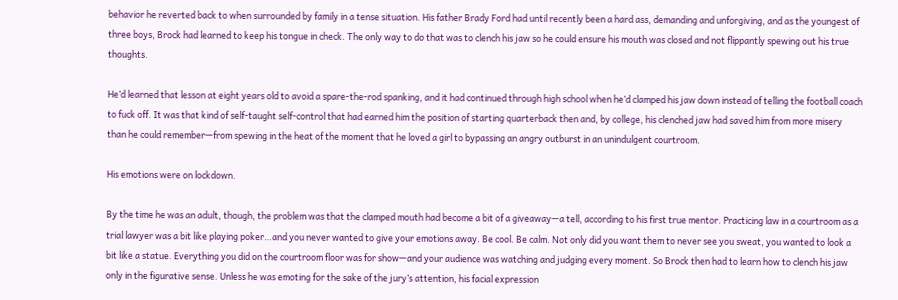behavior he reverted back to when surrounded by family in a tense situation. His father Brady Ford had until recently been a hard ass, demanding and unforgiving, and as the youngest of three boys, Brock had learned to keep his tongue in check. The only way to do that was to clench his jaw so he could ensure his mouth was closed and not flippantly spewing out his true thoughts.

He’d learned that lesson at eight years old to avoid a spare-the-rod spanking, and it had continued through high school when he’d clamped his jaw down instead of telling the football coach to fuck off. It was that kind of self-taught self-control that had earned him the position of starting quarterback then and, by college, his clenched jaw had saved him from more misery than he could remember—from spewing in the heat of the moment that he loved a girl to bypassing an angry outburst in an unindulgent courtroom.

His emotions were on lockdown.

By the time he was an adult, though, the problem was that the clamped mouth had become a bit of a giveaway—a tell, according to his first true mentor. Practicing law in a courtroom as a trial lawyer was a bit like playing poker…and you never wanted to give your emotions away. Be cool. Be calm. Not only did you want them to never see you sweat, you wanted to look a bit like a statue. Everything you did on the courtroom floor was for show—and your audience was watching and judging every moment. So Brock then had to learn how to clench his jaw only in the figurative sense. Unless he was emoting for the sake of the jury’s attention, his facial expression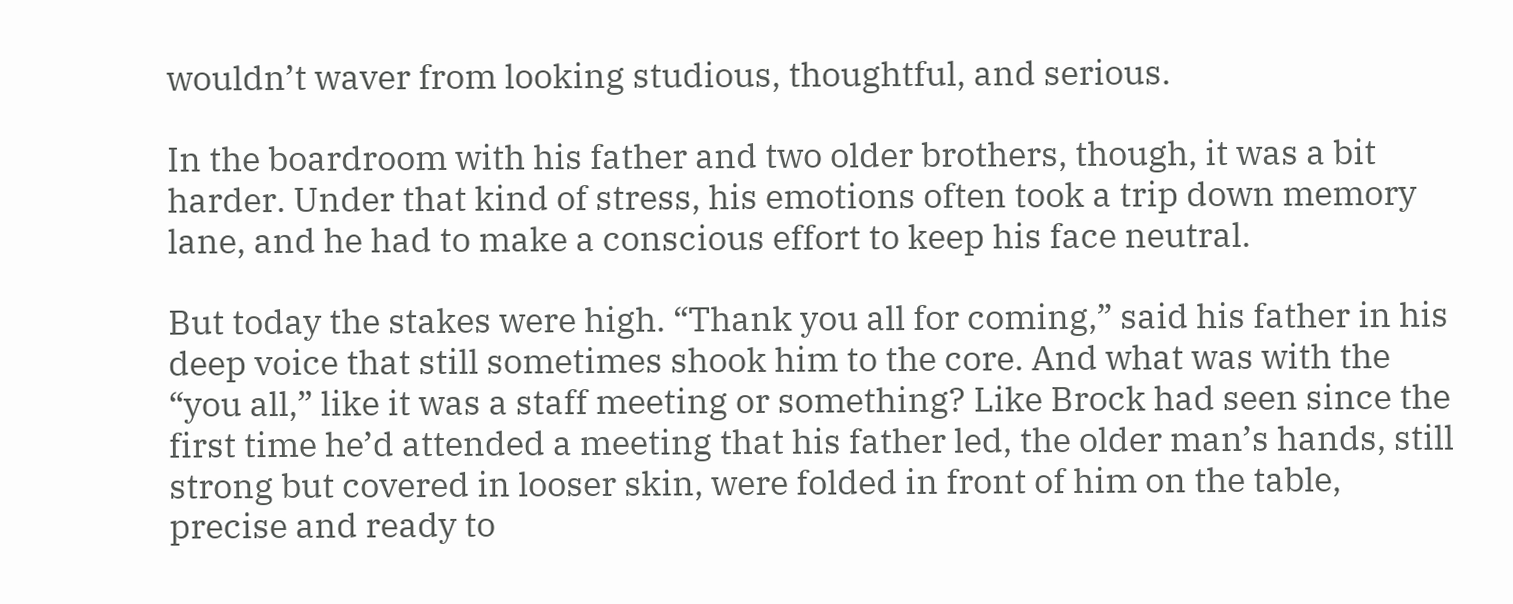wouldn’t waver from looking studious, thoughtful, and serious.

In the boardroom with his father and two older brothers, though, it was a bit harder. Under that kind of stress, his emotions often took a trip down memory lane, and he had to make a conscious effort to keep his face neutral.

But today the stakes were high. “Thank you all for coming,” said his father in his deep voice that still sometimes shook him to the core. And what was with the “you all,” like it was a staff meeting or something? Like Brock had seen since the first time he’d attended a meeting that his father led, the older man’s hands, still strong but covered in looser skin, were folded in front of him on the table, precise and ready to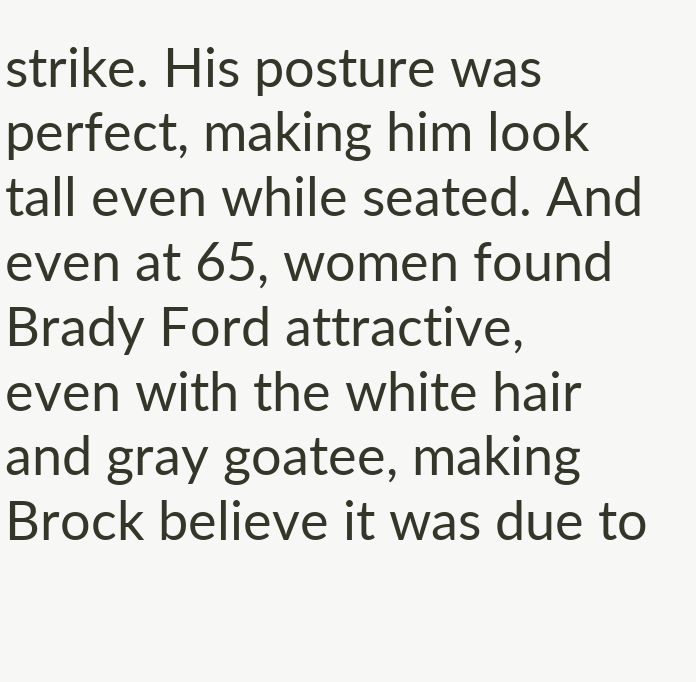strike. His posture was perfect, making him look tall even while seated. And even at 65, women found Brady Ford attractive, even with the white hair and gray goatee, making Brock believe it was due to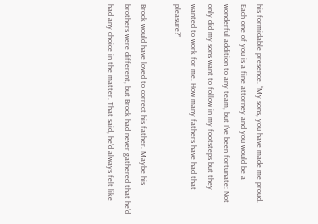his formidable presence. “My sons, you have made me proud. Each one of you is a fine attorney and you would be a wonderful addition to any team, but I’ve been fortunate: Not only did my sons want to follow in my footsteps but they wanted to work for me. How many fathers have had that pleasure?”

Brock would have loved to correct his father. Maybe his brothers were different, but Brock had never gathered that he’d had any choice in the matter. That said, he’d always felt like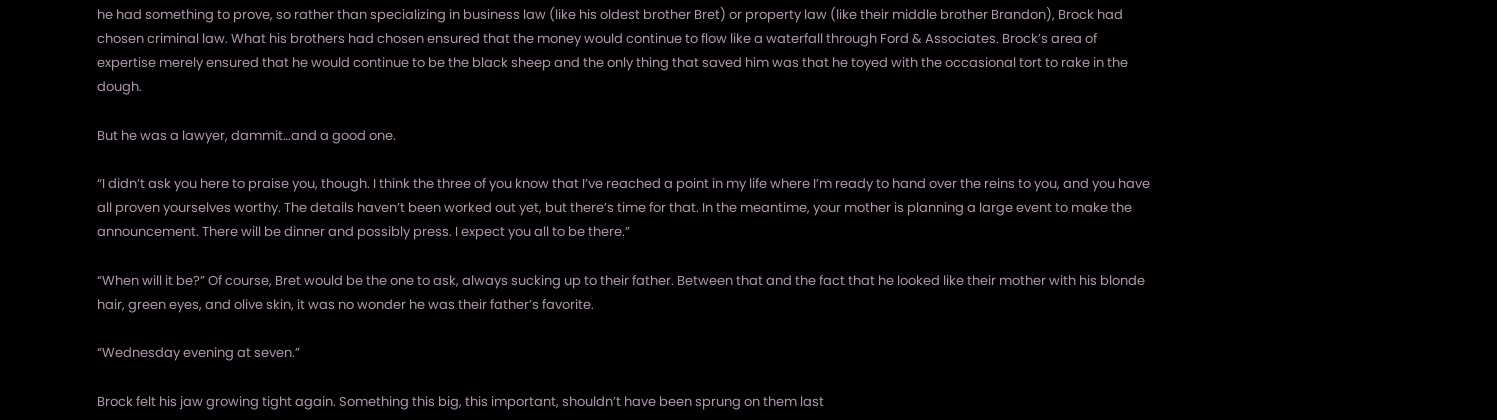he had something to prove, so rather than specializing in business law (like his oldest brother Bret) or property law (like their middle brother Brandon), Brock had chosen criminal law. What his brothers had chosen ensured that the money would continue to flow like a waterfall through Ford & Associates. Brock’s area of expertise merely ensured that he would continue to be the black sheep and the only thing that saved him was that he toyed with the occasional tort to rake in the dough.

But he was a lawyer, dammit…and a good one.

“I didn’t ask you here to praise you, though. I think the three of you know that I’ve reached a point in my life where I’m ready to hand over the reins to you, and you have all proven yourselves worthy. The details haven’t been worked out yet, but there’s time for that. In the meantime, your mother is planning a large event to make the announcement. There will be dinner and possibly press. I expect you all to be there.”

“When will it be?” Of course, Bret would be the one to ask, always sucking up to their father. Between that and the fact that he looked like their mother with his blonde hair, green eyes, and olive skin, it was no wonder he was their father’s favorite.

“Wednesday evening at seven.”

Brock felt his jaw growing tight again. Something this big, this important, shouldn’t have been sprung on them last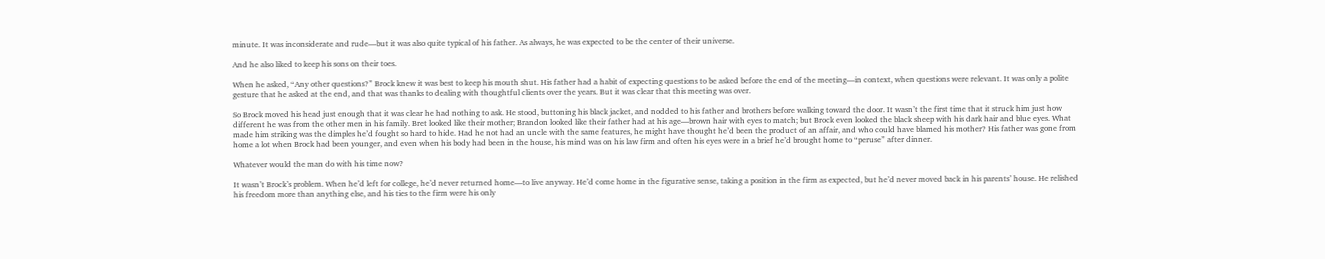minute. It was inconsiderate and rude—but it was also quite typical of his father. As always, he was expected to be the center of their universe.

And he also liked to keep his sons on their toes.

When he asked, “Any other questions?” Brock knew it was best to keep his mouth shut. His father had a habit of expecting questions to be asked before the end of the meeting—in context, when questions were relevant. It was only a polite gesture that he asked at the end, and that was thanks to dealing with thoughtful clients over the years. But it was clear that this meeting was over.

So Brock moved his head just enough that it was clear he had nothing to ask. He stood, buttoning his black jacket, and nodded to his father and brothers before walking toward the door. It wasn’t the first time that it struck him just how different he was from the other men in his family. Bret looked like their mother; Brandon looked like their father had at his age—brown hair with eyes to match; but Brock even looked the black sheep with his dark hair and blue eyes. What made him striking was the dimples he’d fought so hard to hide. Had he not had an uncle with the same features, he might have thought he’d been the product of an affair, and who could have blamed his mother? His father was gone from home a lot when Brock had been younger, and even when his body had been in the house, his mind was on his law firm and often his eyes were in a brief he’d brought home to “peruse” after dinner.

Whatever would the man do with his time now?

It wasn’t Brock’s problem. When he’d left for college, he’d never returned home—to live anyway. He’d come home in the figurative sense, taking a position in the firm as expected, but he’d never moved back in his parents’ house. He relished his freedom more than anything else, and his ties to the firm were his only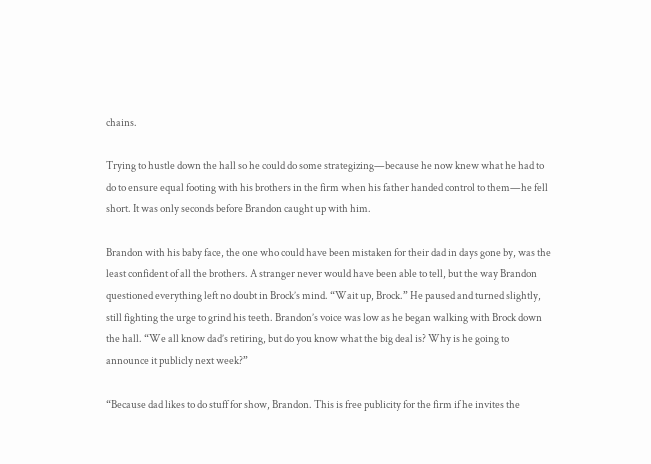chains.

Trying to hustle down the hall so he could do some strategizing—because he now knew what he had to do to ensure equal footing with his brothers in the firm when his father handed control to them—he fell short. It was only seconds before Brandon caught up with him.

Brandon with his baby face, the one who could have been mistaken for their dad in days gone by, was the least confident of all the brothers. A stranger never would have been able to tell, but the way Brandon questioned everything left no doubt in Brock’s mind. “Wait up, Brock.” He paused and turned slightly, still fighting the urge to grind his teeth. Brandon’s voice was low as he began walking with Brock down the hall. “We all know dad’s retiring, but do you know what the big deal is? Why is he going to announce it publicly next week?”

“Because dad likes to do stuff for show, Brandon. This is free publicity for the firm if he invites the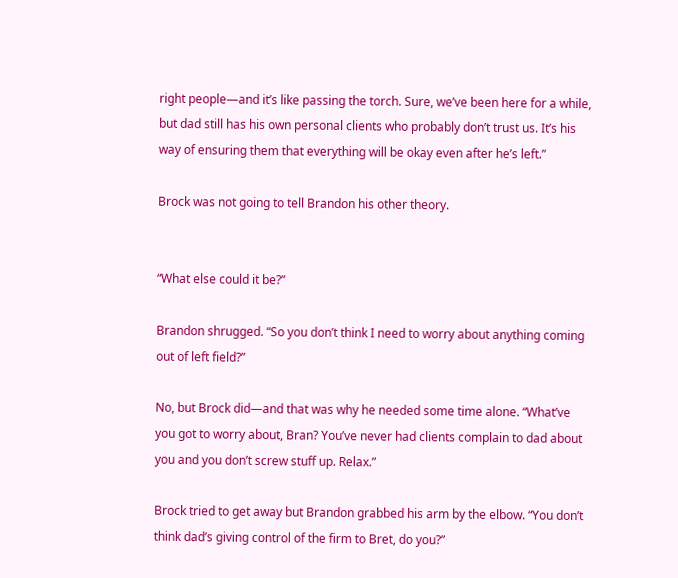right people—and it’s like passing the torch. Sure, we’ve been here for a while, but dad still has his own personal clients who probably don’t trust us. It’s his way of ensuring them that everything will be okay even after he’s left.”

Brock was not going to tell Brandon his other theory.


“What else could it be?”

Brandon shrugged. “So you don’t think I need to worry about anything coming out of left field?”

No, but Brock did—and that was why he needed some time alone. “What’ve you got to worry about, Bran? You’ve never had clients complain to dad about you and you don’t screw stuff up. Relax.”

Brock tried to get away but Brandon grabbed his arm by the elbow. “You don’t think dad’s giving control of the firm to Bret, do you?”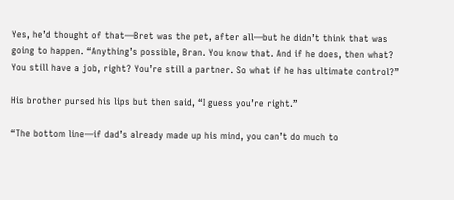Yes, he’d thought of that—Bret was the pet, after all—but he didn’t think that was going to happen. “Anything’s possible, Bran. You know that. And if he does, then what? You still have a job, right? You’re still a partner. So what if he has ultimate control?”

His brother pursed his lips but then said, “I guess you’re right.”

“The bottom line—if dad’s already made up his mind, you can’t do much to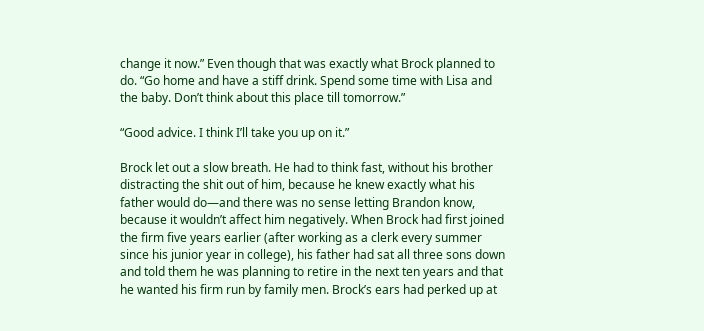change it now.” Even though that was exactly what Brock planned to do. “Go home and have a stiff drink. Spend some time with Lisa and the baby. Don’t think about this place till tomorrow.”

“Good advice. I think I’ll take you up on it.”

Brock let out a slow breath. He had to think fast, without his brother distracting the shit out of him, because he knew exactly what his father would do—and there was no sense letting Brandon know, because it wouldn’t affect him negatively. When Brock had first joined the firm five years earlier (after working as a clerk every summer since his junior year in college), his father had sat all three sons down and told them he was planning to retire in the next ten years and that he wanted his firm run by family men. Brock’s ears had perked up at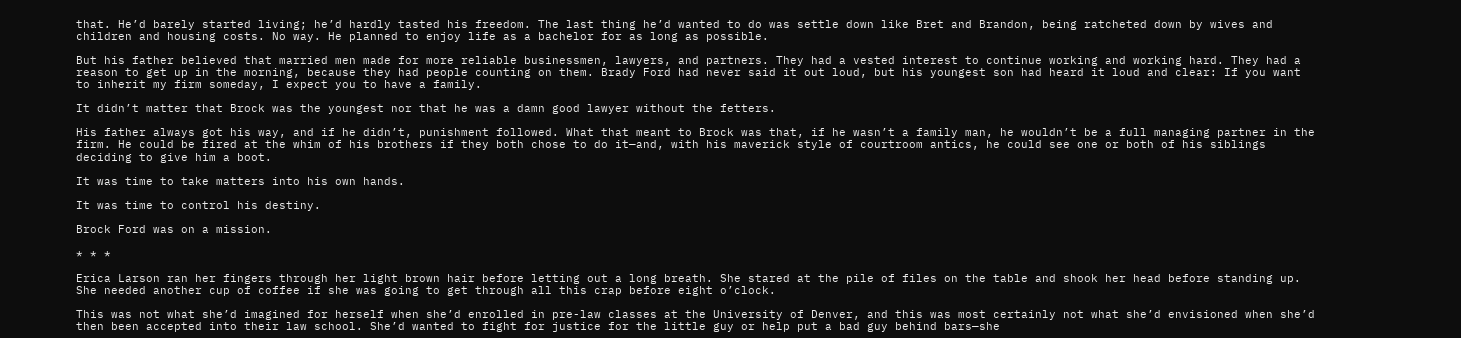that. He’d barely started living; he’d hardly tasted his freedom. The last thing he’d wanted to do was settle down like Bret and Brandon, being ratcheted down by wives and children and housing costs. No way. He planned to enjoy life as a bachelor for as long as possible.

But his father believed that married men made for more reliable businessmen, lawyers, and partners. They had a vested interest to continue working and working hard. They had a reason to get up in the morning, because they had people counting on them. Brady Ford had never said it out loud, but his youngest son had heard it loud and clear: If you want to inherit my firm someday, I expect you to have a family.

It didn’t matter that Brock was the youngest nor that he was a damn good lawyer without the fetters.

His father always got his way, and if he didn’t, punishment followed. What that meant to Brock was that, if he wasn’t a family man, he wouldn’t be a full managing partner in the firm. He could be fired at the whim of his brothers if they both chose to do it—and, with his maverick style of courtroom antics, he could see one or both of his siblings deciding to give him a boot.

It was time to take matters into his own hands.

It was time to control his destiny.

Brock Ford was on a mission.

* * *

Erica Larson ran her fingers through her light brown hair before letting out a long breath. She stared at the pile of files on the table and shook her head before standing up. She needed another cup of coffee if she was going to get through all this crap before eight o’clock.

This was not what she’d imagined for herself when she’d enrolled in pre-law classes at the University of Denver, and this was most certainly not what she’d envisioned when she’d then been accepted into their law school. She’d wanted to fight for justice for the little guy or help put a bad guy behind bars—she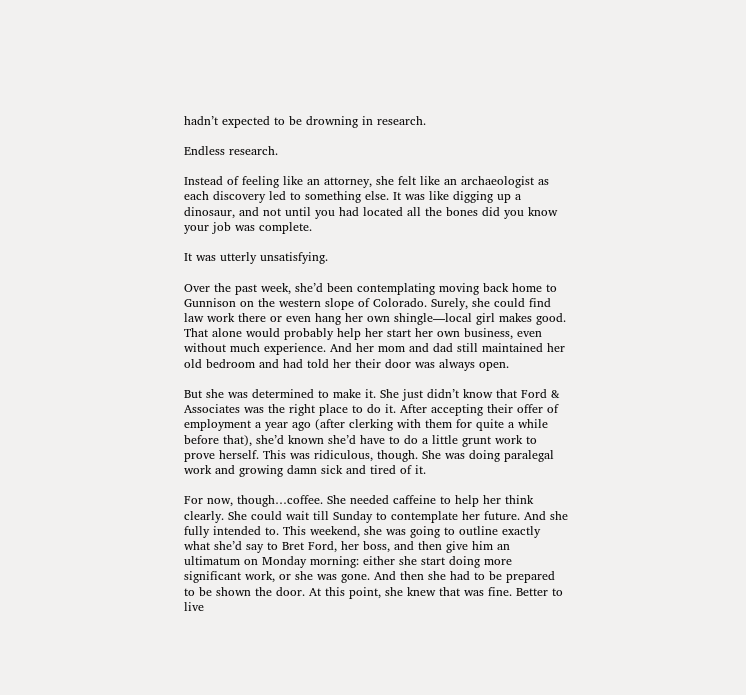hadn’t expected to be drowning in research.

Endless research.

Instead of feeling like an attorney, she felt like an archaeologist as each discovery led to something else. It was like digging up a dinosaur, and not until you had located all the bones did you know your job was complete.

It was utterly unsatisfying.

Over the past week, she’d been contemplating moving back home to Gunnison on the western slope of Colorado. Surely, she could find law work there or even hang her own shingle—local girl makes good. That alone would probably help her start her own business, even without much experience. And her mom and dad still maintained her old bedroom and had told her their door was always open.

But she was determined to make it. She just didn’t know that Ford & Associates was the right place to do it. After accepting their offer of employment a year ago (after clerking with them for quite a while before that), she’d known she’d have to do a little grunt work to prove herself. This was ridiculous, though. She was doing paralegal work and growing damn sick and tired of it.

For now, though…coffee. She needed caffeine to help her think clearly. She could wait till Sunday to contemplate her future. And she fully intended to. This weekend, she was going to outline exactly what she’d say to Bret Ford, her boss, and then give him an ultimatum on Monday morning: either she start doing more significant work, or she was gone. And then she had to be prepared to be shown the door. At this point, she knew that was fine. Better to live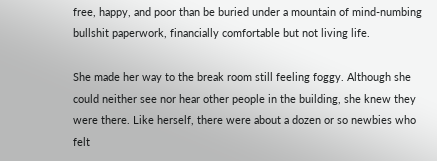free, happy, and poor than be buried under a mountain of mind-numbing bullshit paperwork, financially comfortable but not living life.

She made her way to the break room still feeling foggy. Although she could neither see nor hear other people in the building, she knew they were there. Like herself, there were about a dozen or so newbies who felt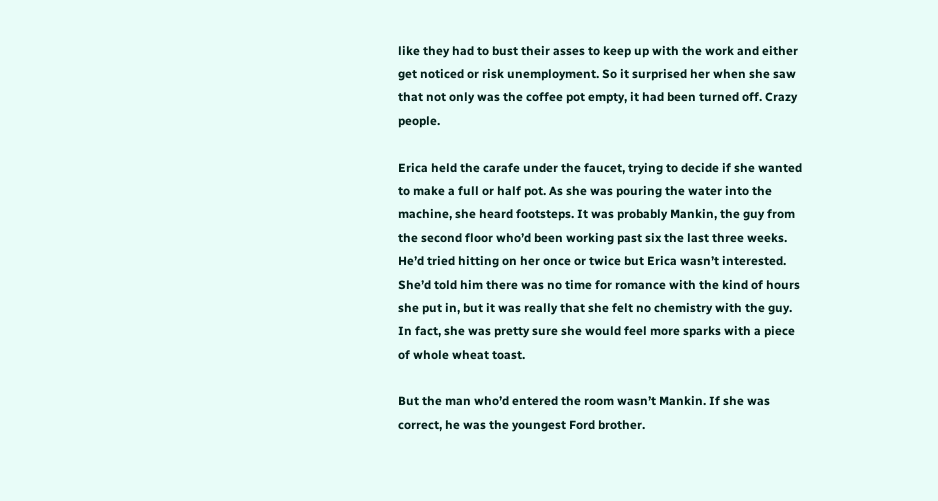like they had to bust their asses to keep up with the work and either get noticed or risk unemployment. So it surprised her when she saw that not only was the coffee pot empty, it had been turned off. Crazy people.

Erica held the carafe under the faucet, trying to decide if she wanted to make a full or half pot. As she was pouring the water into the machine, she heard footsteps. It was probably Mankin, the guy from the second floor who’d been working past six the last three weeks. He’d tried hitting on her once or twice but Erica wasn’t interested. She’d told him there was no time for romance with the kind of hours she put in, but it was really that she felt no chemistry with the guy. In fact, she was pretty sure she would feel more sparks with a piece of whole wheat toast.

But the man who’d entered the room wasn’t Mankin. If she was correct, he was the youngest Ford brother.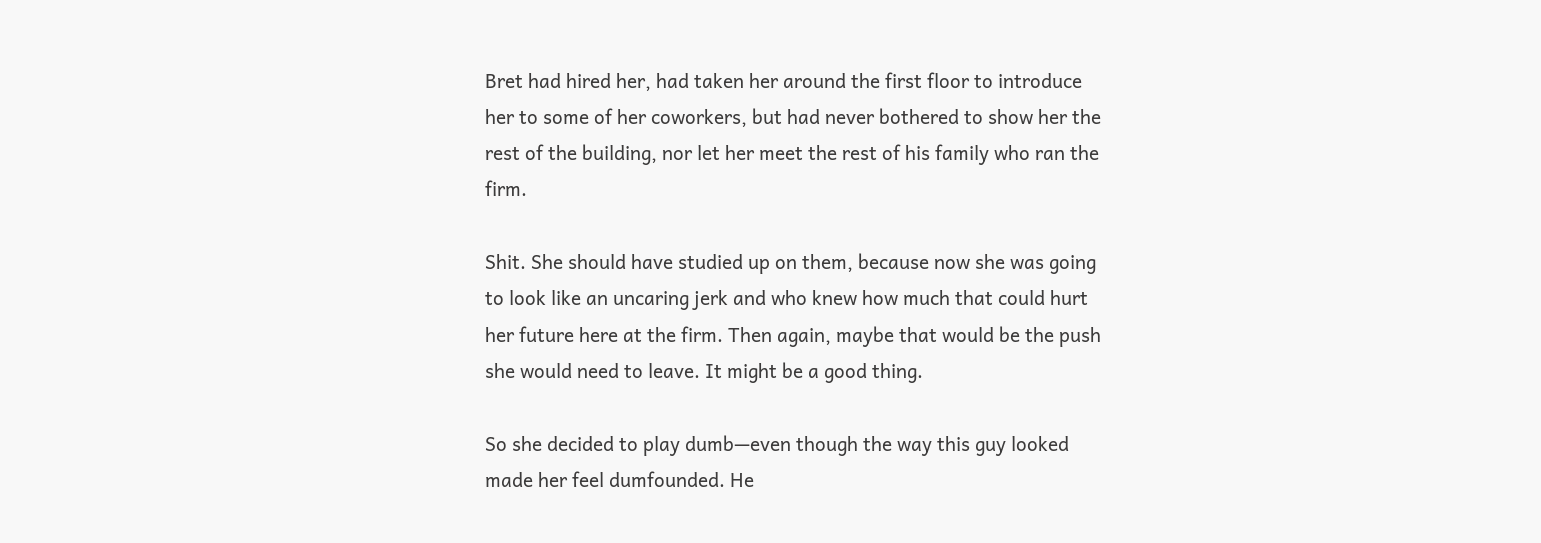Bret had hired her, had taken her around the first floor to introduce her to some of her coworkers, but had never bothered to show her the rest of the building, nor let her meet the rest of his family who ran the firm.

Shit. She should have studied up on them, because now she was going to look like an uncaring jerk and who knew how much that could hurt her future here at the firm. Then again, maybe that would be the push she would need to leave. It might be a good thing.

So she decided to play dumb—even though the way this guy looked made her feel dumfounded. He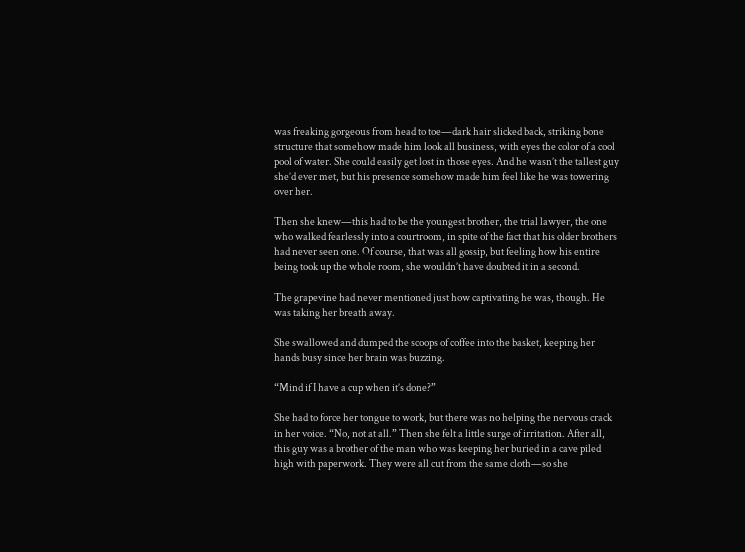was freaking gorgeous from head to toe—dark hair slicked back, striking bone structure that somehow made him look all business, with eyes the color of a cool pool of water. She could easily get lost in those eyes. And he wasn’t the tallest guy she’d ever met, but his presence somehow made him feel like he was towering over her.

Then she knew—this had to be the youngest brother, the trial lawyer, the one who walked fearlessly into a courtroom, in spite of the fact that his older brothers had never seen one. Of course, that was all gossip, but feeling how his entire being took up the whole room, she wouldn’t have doubted it in a second.

The grapevine had never mentioned just how captivating he was, though. He was taking her breath away.

She swallowed and dumped the scoops of coffee into the basket, keeping her hands busy since her brain was buzzing.

“Mind if I have a cup when it’s done?”

She had to force her tongue to work, but there was no helping the nervous crack in her voice. “No, not at all.” Then she felt a little surge of irritation. After all, this guy was a brother of the man who was keeping her buried in a cave piled high with paperwork. They were all cut from the same cloth—so she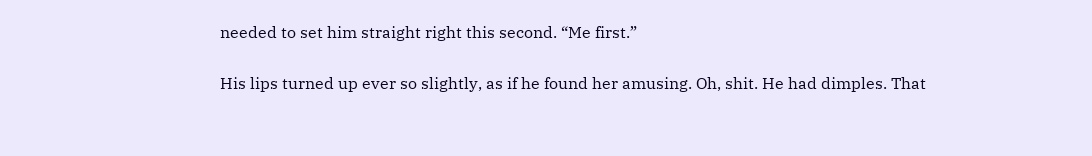needed to set him straight right this second. “Me first.”

His lips turned up ever so slightly, as if he found her amusing. Oh, shit. He had dimples. That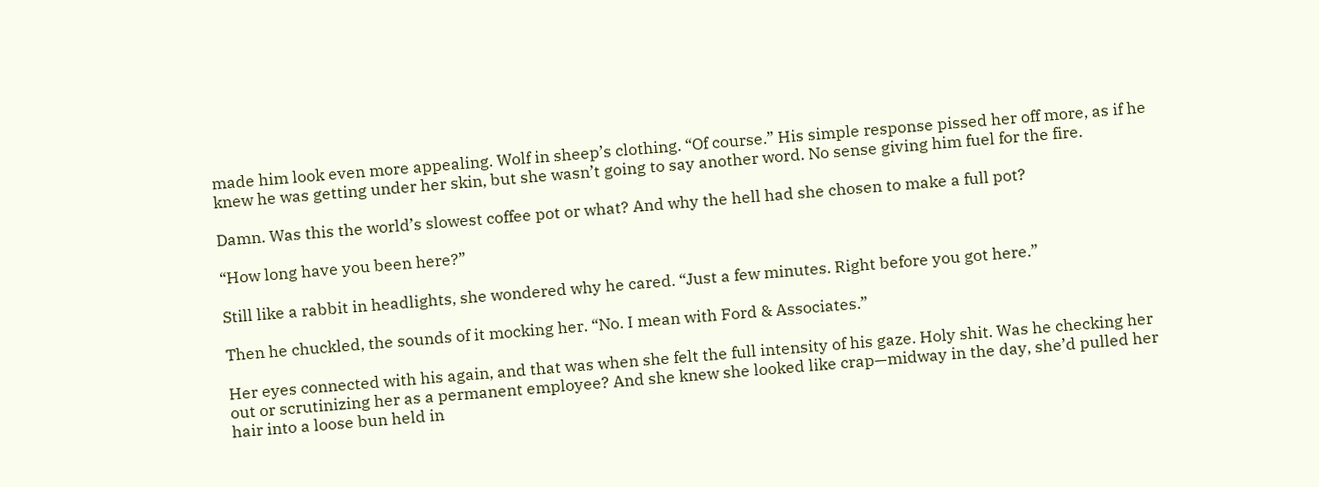made him look even more appealing. Wolf in sheep’s clothing. “Of course.” His simple response pissed her off more, as if he knew he was getting under her skin, but she wasn’t going to say another word. No sense giving him fuel for the fire.

Damn. Was this the world’s slowest coffee pot or what? And why the hell had she chosen to make a full pot?

“How long have you been here?”

Still like a rabbit in headlights, she wondered why he cared. “Just a few minutes. Right before you got here.”

Then he chuckled, the sounds of it mocking her. “No. I mean with Ford & Associates.”

Her eyes connected with his again, and that was when she felt the full intensity of his gaze. Holy shit. Was he checking her out or scrutinizing her as a permanent employee? And she knew she looked like crap—midway in the day, she’d pulled her hair into a loose bun held in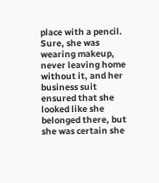place with a pencil. Sure, she was wearing makeup, never leaving home without it, and her business suit ensured that she looked like she belonged there, but she was certain she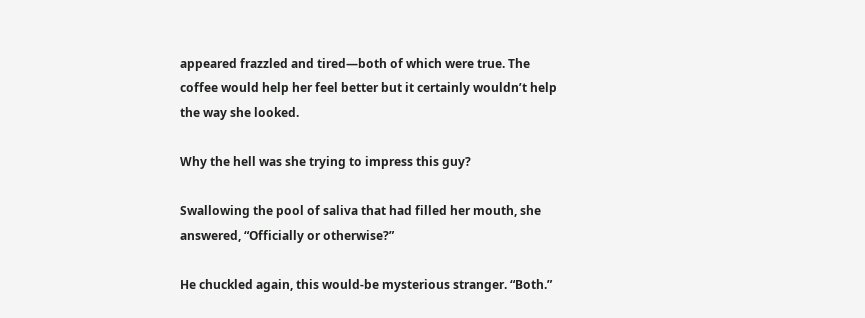appeared frazzled and tired—both of which were true. The coffee would help her feel better but it certainly wouldn’t help the way she looked.

Why the hell was she trying to impress this guy?

Swallowing the pool of saliva that had filled her mouth, she answered, “Officially or otherwise?”

He chuckled again, this would-be mysterious stranger. “Both.”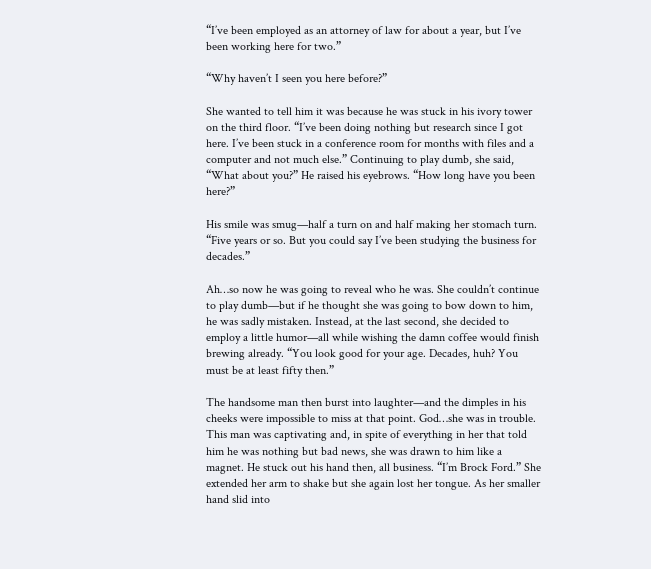“I’ve been employed as an attorney of law for about a year, but I’ve been working here for two.”

“Why haven’t I seen you here before?”

She wanted to tell him it was because he was stuck in his ivory tower on the third floor. “I’ve been doing nothing but research since I got here. I’ve been stuck in a conference room for months with files and a computer and not much else.” Continuing to play dumb, she said, “What about you?” He raised his eyebrows. “How long have you been here?”

His smile was smug—half a turn on and half making her stomach turn. “Five years or so. But you could say I’ve been studying the business for decades.”

Ah…so now he was going to reveal who he was. She couldn’t continue to play dumb—but if he thought she was going to bow down to him, he was sadly mistaken. Instead, at the last second, she decided to employ a little humor—all while wishing the damn coffee would finish brewing already. “You look good for your age. Decades, huh? You must be at least fifty then.”

The handsome man then burst into laughter—and the dimples in his cheeks were impossible to miss at that point. God…she was in trouble. This man was captivating and, in spite of everything in her that told him he was nothing but bad news, she was drawn to him like a magnet. He stuck out his hand then, all business. “I’m Brock Ford.” She extended her arm to shake but she again lost her tongue. As her smaller hand slid into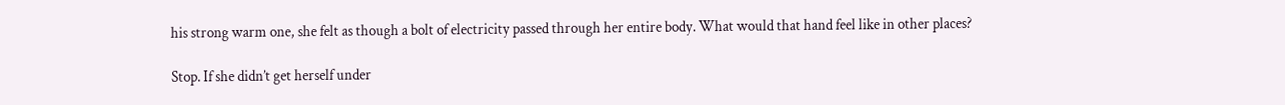his strong warm one, she felt as though a bolt of electricity passed through her entire body. What would that hand feel like in other places?

Stop. If she didn’t get herself under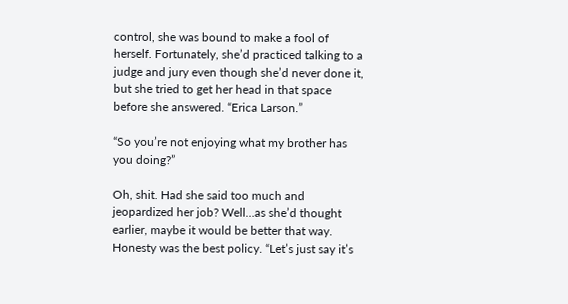control, she was bound to make a fool of herself. Fortunately, she’d practiced talking to a judge and jury even though she’d never done it, but she tried to get her head in that space before she answered. “Erica Larson.”

“So you’re not enjoying what my brother has you doing?”

Oh, shit. Had she said too much and jeopardized her job? Well…as she’d thought earlier, maybe it would be better that way. Honesty was the best policy. “Let’s just say it’s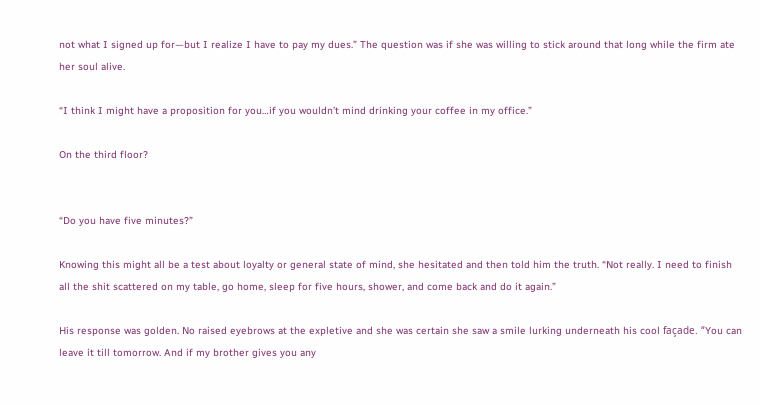not what I signed up for—but I realize I have to pay my dues.” The question was if she was willing to stick around that long while the firm ate her soul alive.

“I think I might have a proposition for you…if you wouldn’t mind drinking your coffee in my office.”

On the third floor?


“Do you have five minutes?”

Knowing this might all be a test about loyalty or general state of mind, she hesitated and then told him the truth. “Not really. I need to finish all the shit scattered on my table, go home, sleep for five hours, shower, and come back and do it again.”

His response was golden. No raised eyebrows at the expletive and she was certain she saw a smile lurking underneath his cool façade. “You can leave it till tomorrow. And if my brother gives you any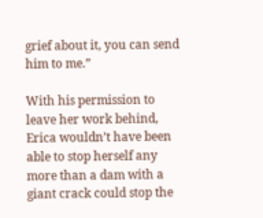grief about it, you can send him to me.”

With his permission to leave her work behind, Erica wouldn’t have been able to stop herself any more than a dam with a giant crack could stop the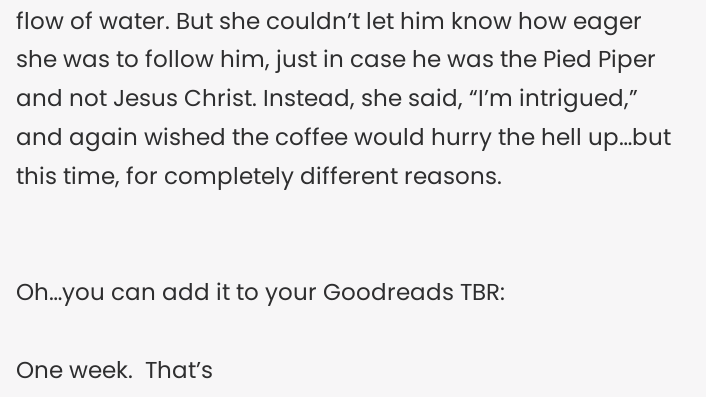flow of water. But she couldn’t let him know how eager she was to follow him, just in case he was the Pied Piper and not Jesus Christ. Instead, she said, “I’m intrigued,” and again wished the coffee would hurry the hell up…but this time, for completely different reasons.


Oh…you can add it to your Goodreads TBR:

One week.  That’s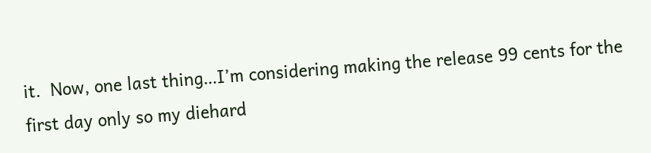it.  Now, one last thing…I’m considering making the release 99 cents for the first day only so my diehard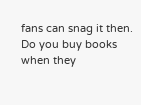fans can snag it then.  Do you buy books when they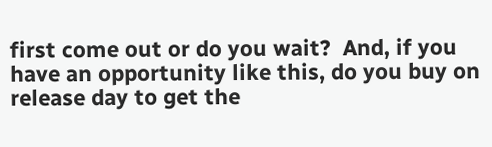first come out or do you wait?  And, if you have an opportunity like this, do you buy on release day to get the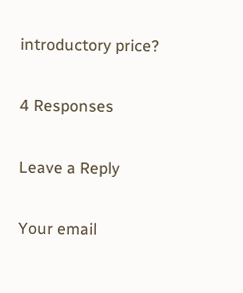introductory price?

4 Responses

Leave a Reply

Your email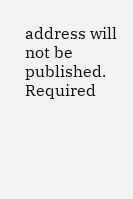address will not be published. Required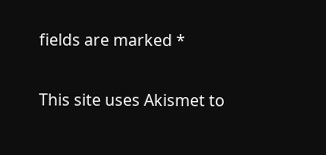fields are marked *

This site uses Akismet to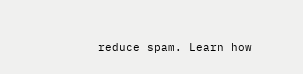reduce spam. Learn how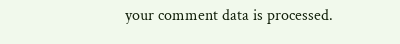your comment data is processed.